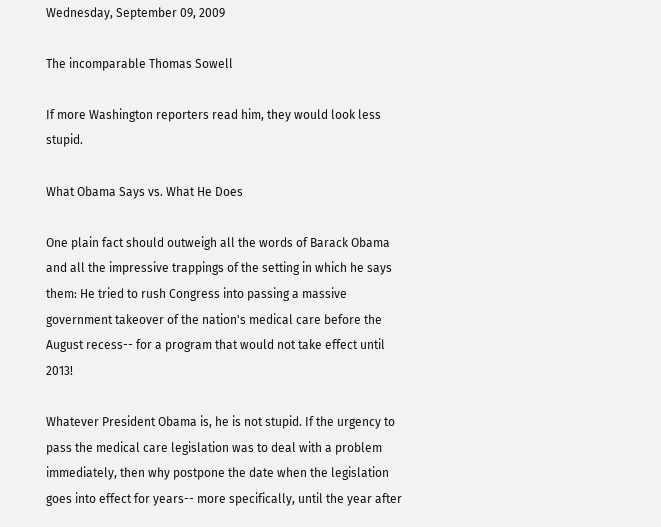Wednesday, September 09, 2009

The incomparable Thomas Sowell

If more Washington reporters read him, they would look less stupid.

What Obama Says vs. What He Does

One plain fact should outweigh all the words of Barack Obama and all the impressive trappings of the setting in which he says them: He tried to rush Congress into passing a massive government takeover of the nation's medical care before the August recess-- for a program that would not take effect until 2013!

Whatever President Obama is, he is not stupid. If the urgency to pass the medical care legislation was to deal with a problem immediately, then why postpone the date when the legislation goes into effect for years-- more specifically, until the year after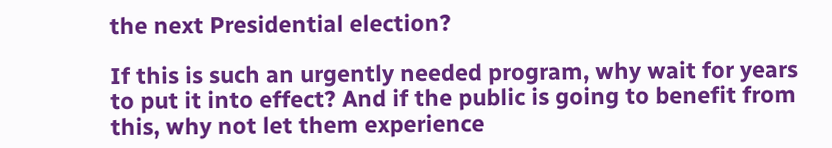the next Presidential election?

If this is such an urgently needed program, why wait for years to put it into effect? And if the public is going to benefit from this, why not let them experience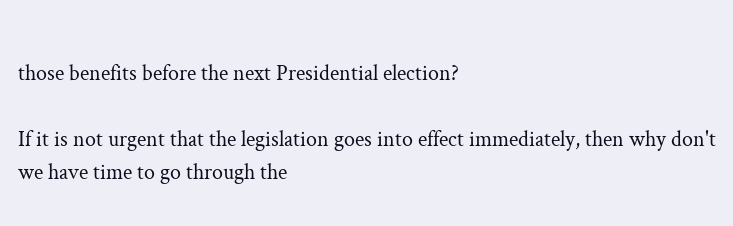those benefits before the next Presidential election?

If it is not urgent that the legislation goes into effect immediately, then why don't we have time to go through the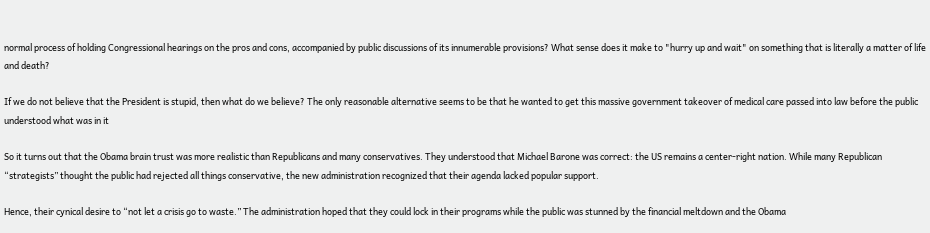normal process of holding Congressional hearings on the pros and cons, accompanied by public discussions of its innumerable provisions? What sense does it make to "hurry up and wait" on something that is literally a matter of life and death?

If we do not believe that the President is stupid, then what do we believe? The only reasonable alternative seems to be that he wanted to get this massive government takeover of medical care passed into law before the public understood what was in it

So it turns out that the Obama brain trust was more realistic than Republicans and many conservatives. They understood that Michael Barone was correct: the US remains a center-right nation. While many Republican “strategists” thought the public had rejected all things conservative, the new administration recognized that their agenda lacked popular support.

Hence, their cynical desire to “not let a crisis go to waste.” The administration hoped that they could lock in their programs while the public was stunned by the financial meltdown and the Obama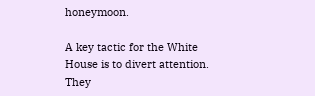honeymoon.

A key tactic for the White House is to divert attention. They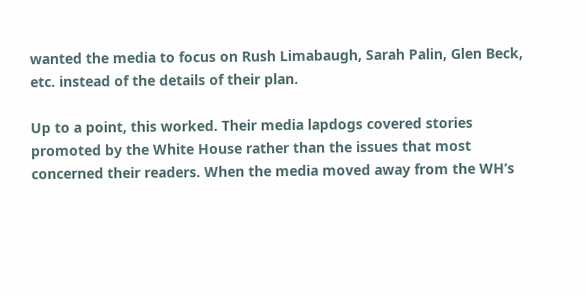wanted the media to focus on Rush Limabaugh, Sarah Palin, Glen Beck, etc. instead of the details of their plan.

Up to a point, this worked. Their media lapdogs covered stories promoted by the White House rather than the issues that most concerned their readers. When the media moved away from the WH’s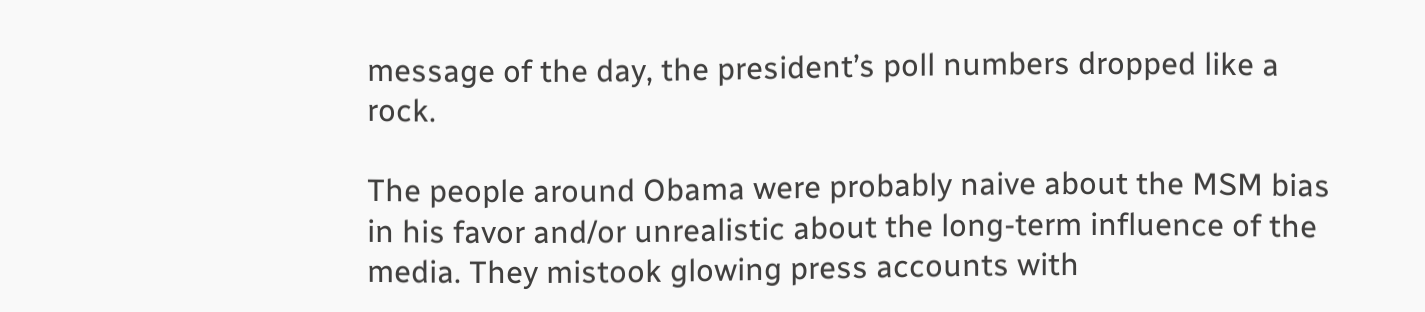message of the day, the president’s poll numbers dropped like a rock.

The people around Obama were probably naive about the MSM bias in his favor and/or unrealistic about the long-term influence of the media. They mistook glowing press accounts with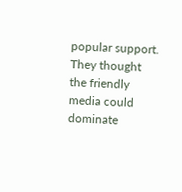popular support. They thought the friendly media could dominate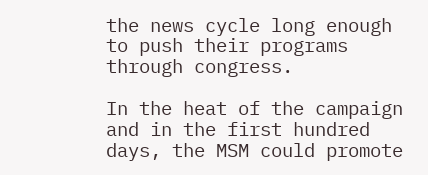the news cycle long enough to push their programs through congress.

In the heat of the campaign and in the first hundred days, the MSM could promote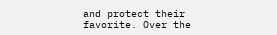and protect their favorite. Over the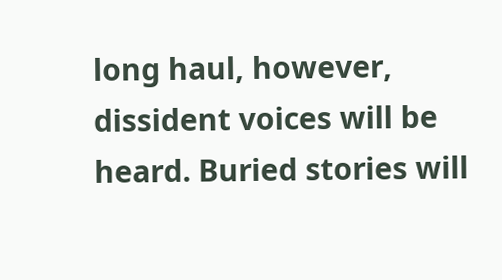long haul, however, dissident voices will be heard. Buried stories will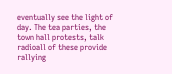eventually see the light of day. The tea parties, the town hall protests, talk radioall of these provide rallying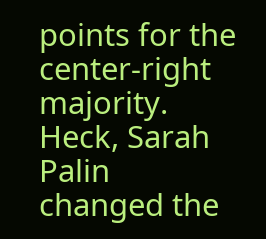points for the center-right majority. Heck, Sarah Palin changed the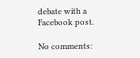debate with a Facebook post.

No comments: